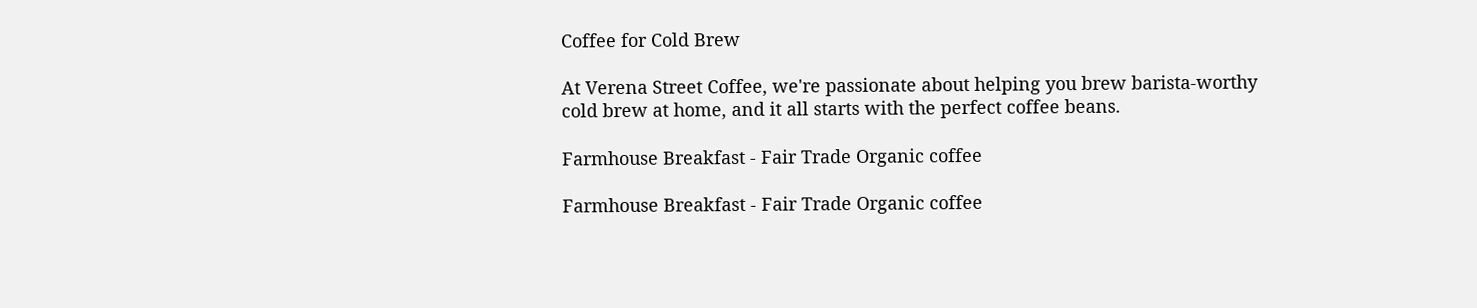Coffee for Cold Brew

At Verena Street Coffee, we're passionate about helping you brew barista-worthy cold brew at home, and it all starts with the perfect coffee beans.

Farmhouse Breakfast - Fair Trade Organic coffee

Farmhouse Breakfast - Fair Trade Organic coffee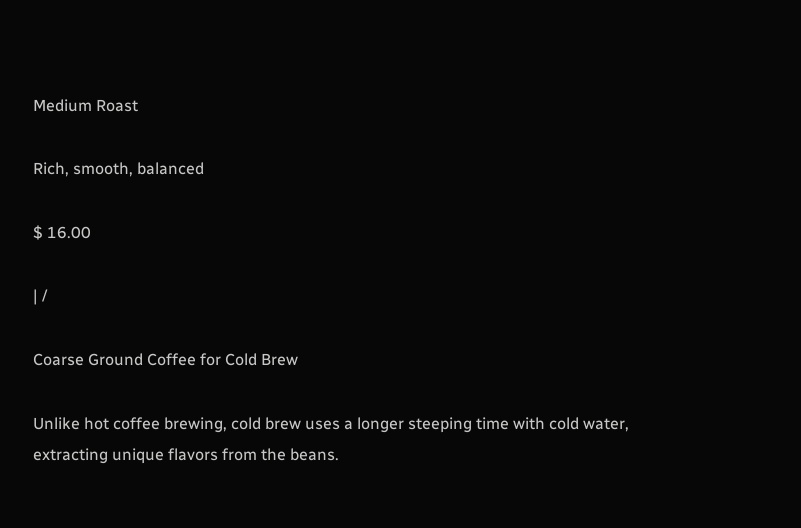Medium Roast

Rich, smooth, balanced

$ 16.00

| /

Coarse Ground Coffee for Cold Brew

Unlike hot coffee brewing, cold brew uses a longer steeping time with cold water, extracting unique flavors from the beans.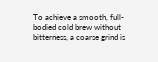To achieve a smooth, full-bodied cold brew without bitterness, a coarse grind is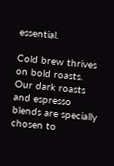essential.

Cold brew thrives on bold roasts. Our dark roasts and espresso blends are specially chosen to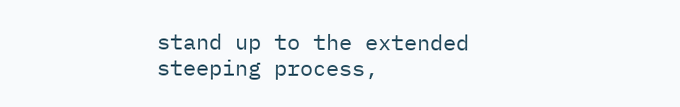stand up to the extended steeping process,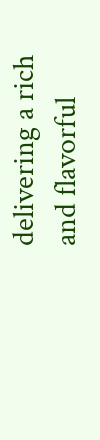delivering a rich and flavorful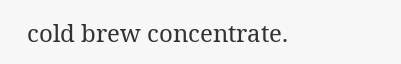cold brew concentrate.